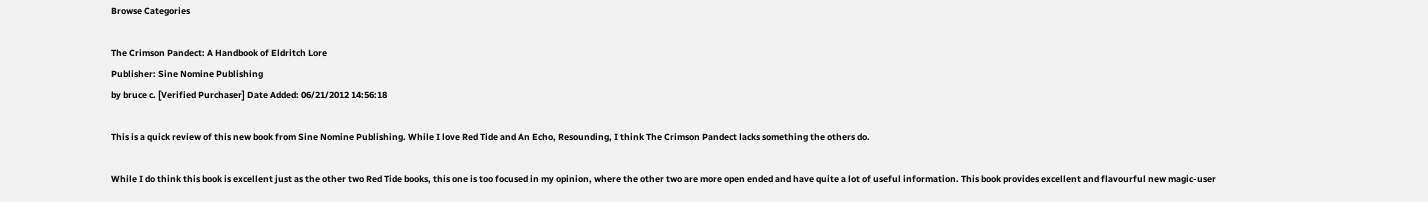Browse Categories

The Crimson Pandect: A Handbook of Eldritch Lore
Publisher: Sine Nomine Publishing
by bruce c. [Verified Purchaser] Date Added: 06/21/2012 14:56:18

This is a quick review of this new book from Sine Nomine Publishing. While I love Red Tide and An Echo, Resounding, I think The Crimson Pandect lacks something the others do.

While I do think this book is excellent just as the other two Red Tide books, this one is too focused in my opinion, where the other two are more open ended and have quite a lot of useful information. This book provides excellent and flavourful new magic-user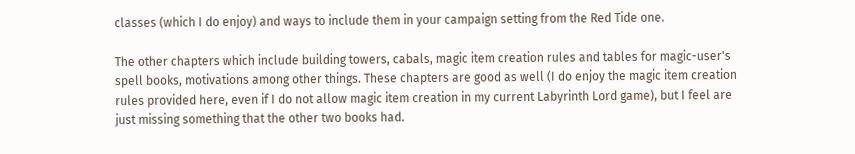classes (which I do enjoy) and ways to include them in your campaign setting from the Red Tide one.

The other chapters which include building towers, cabals, magic item creation rules and tables for magic-user's spell books, motivations among other things. These chapters are good as well (I do enjoy the magic item creation rules provided here, even if I do not allow magic item creation in my current Labyrinth Lord game), but I feel are just missing something that the other two books had.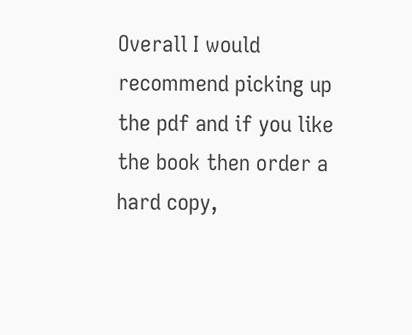Overall I would recommend picking up the pdf and if you like the book then order a hard copy,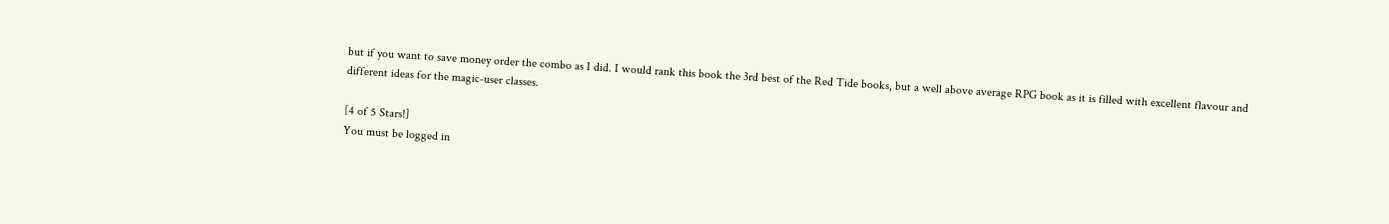but if you want to save money order the combo as I did. I would rank this book the 3rd best of the Red Tide books, but a well above average RPG book as it is filled with excellent flavour and different ideas for the magic-user classes.

[4 of 5 Stars!]
You must be logged in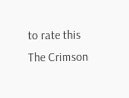to rate this
The Crimson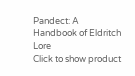Pandect: A Handbook of Eldritch Lore
Click to show product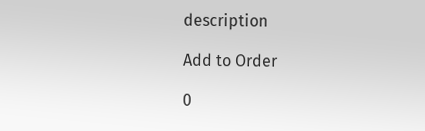description

Add to Order

0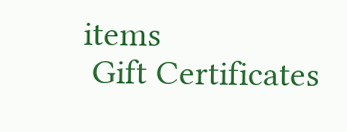items
 Gift Certificates